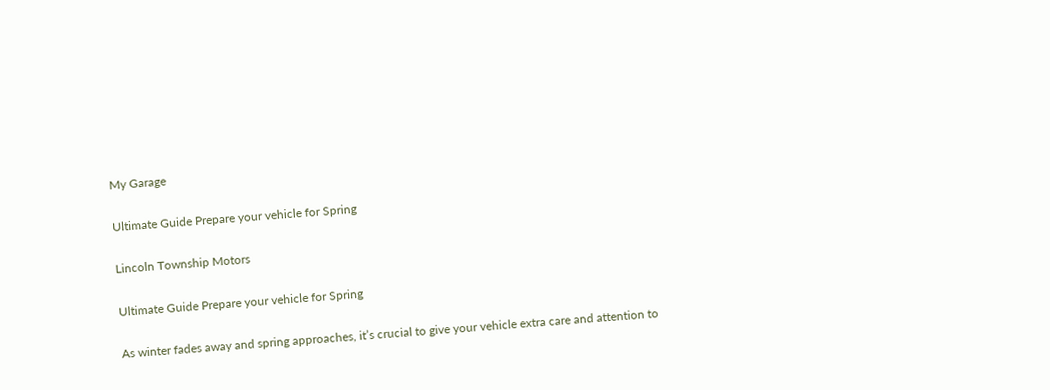My Garage

Ultimate Guide Prepare your vehicle for Spring

Lincoln Township Motors

Ultimate Guide Prepare your vehicle for Spring

As winter fades away and spring approaches, it’s crucial to give your vehicle extra care and attention to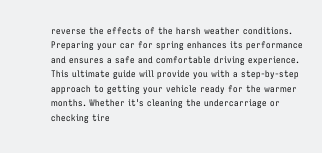reverse the effects of the harsh weather conditions. Preparing your car for spring enhances its performance and ensures a safe and comfortable driving experience. This ultimate guide will provide you with a step-by-step approach to getting your vehicle ready for the warmer months. Whether it's cleaning the undercarriage or checking tire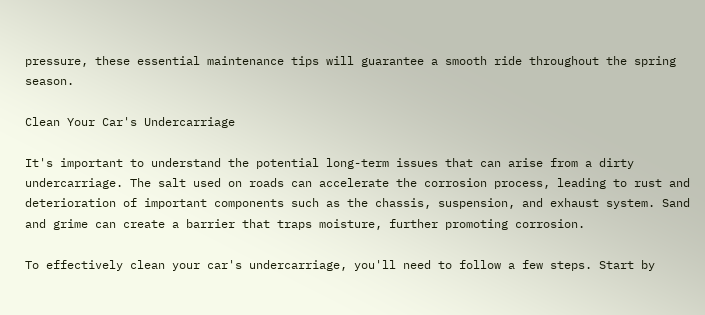pressure, these essential maintenance tips will guarantee a smooth ride throughout the spring season.

Clean Your Car's Undercarriage

It's important to understand the potential long-term issues that can arise from a dirty undercarriage. The salt used on roads can accelerate the corrosion process, leading to rust and deterioration of important components such as the chassis, suspension, and exhaust system. Sand and grime can create a barrier that traps moisture, further promoting corrosion.

To effectively clean your car's undercarriage, you'll need to follow a few steps. Start by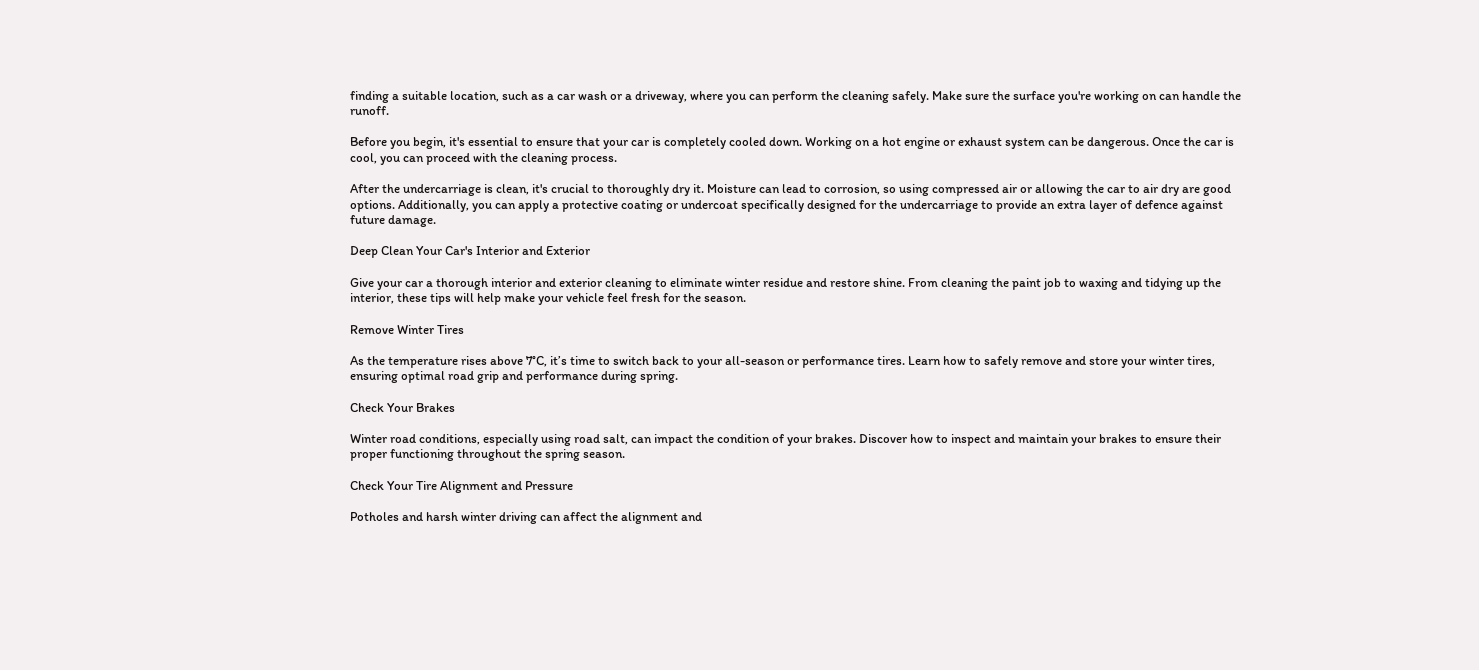finding a suitable location, such as a car wash or a driveway, where you can perform the cleaning safely. Make sure the surface you're working on can handle the runoff.

Before you begin, it's essential to ensure that your car is completely cooled down. Working on a hot engine or exhaust system can be dangerous. Once the car is cool, you can proceed with the cleaning process.

After the undercarriage is clean, it's crucial to thoroughly dry it. Moisture can lead to corrosion, so using compressed air or allowing the car to air dry are good options. Additionally, you can apply a protective coating or undercoat specifically designed for the undercarriage to provide an extra layer of defence against future damage.

Deep Clean Your Car's Interior and Exterior

Give your car a thorough interior and exterior cleaning to eliminate winter residue and restore shine. From cleaning the paint job to waxing and tidying up the interior, these tips will help make your vehicle feel fresh for the season.

Remove Winter Tires

As the temperature rises above 7°C, it’s time to switch back to your all-season or performance tires. Learn how to safely remove and store your winter tires, ensuring optimal road grip and performance during spring.

Check Your Brakes

Winter road conditions, especially using road salt, can impact the condition of your brakes. Discover how to inspect and maintain your brakes to ensure their proper functioning throughout the spring season.

Check Your Tire Alignment and Pressure

Potholes and harsh winter driving can affect the alignment and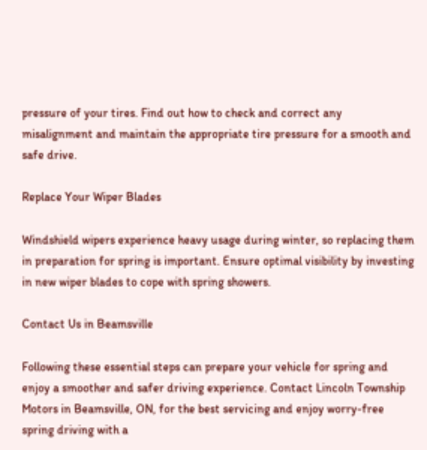pressure of your tires. Find out how to check and correct any misalignment and maintain the appropriate tire pressure for a smooth and safe drive.

Replace Your Wiper Blades

Windshield wipers experience heavy usage during winter, so replacing them in preparation for spring is important. Ensure optimal visibility by investing in new wiper blades to cope with spring showers.

Contact Us in Beamsville

Following these essential steps can prepare your vehicle for spring and enjoy a smoother and safer driving experience. Contact Lincoln Township Motors in Beamsville, ON, for the best servicing and enjoy worry-free spring driving with a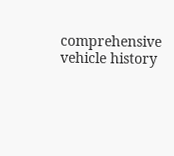comprehensive vehicle history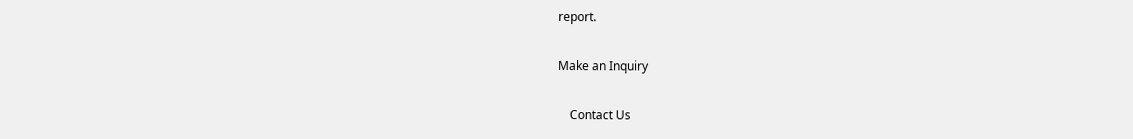report.

Make an Inquiry

    Contact Us